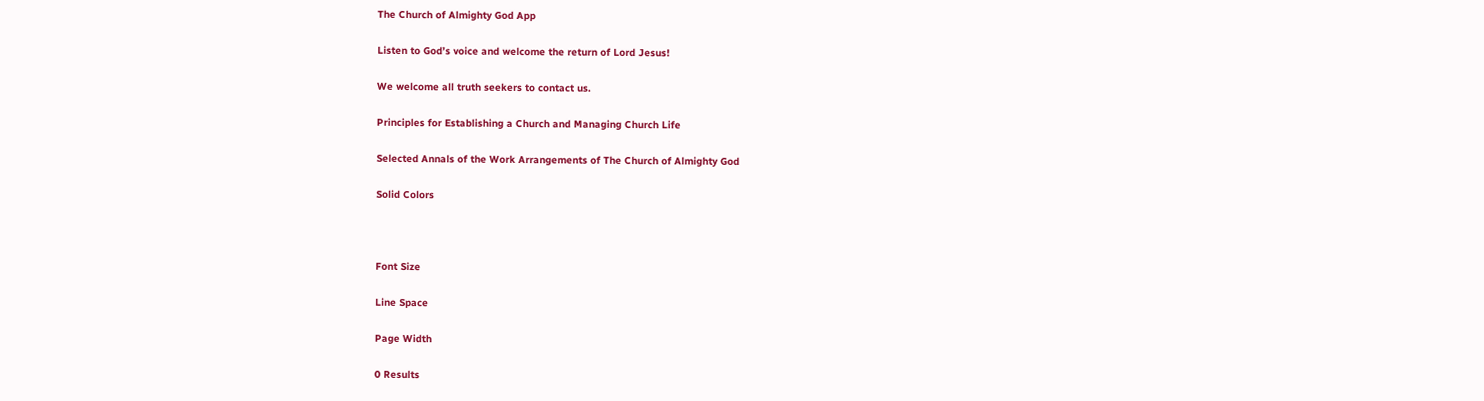The Church of Almighty God App

Listen to God’s voice and welcome the return of Lord Jesus!

We welcome all truth seekers to contact us.

Principles for Establishing a Church and Managing Church Life

Selected Annals of the Work Arrangements of The Church of Almighty God

Solid Colors



Font Size

Line Space

Page Width

0 Results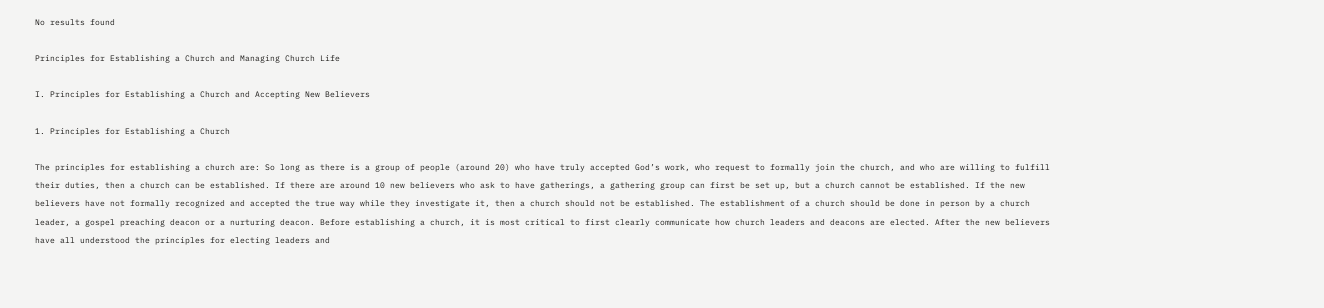No results found

Principles for Establishing a Church and Managing Church Life

I. Principles for Establishing a Church and Accepting New Believers

1. Principles for Establishing a Church

The principles for establishing a church are: So long as there is a group of people (around 20) who have truly accepted God’s work, who request to formally join the church, and who are willing to fulfill their duties, then a church can be established. If there are around 10 new believers who ask to have gatherings, a gathering group can first be set up, but a church cannot be established. If the new believers have not formally recognized and accepted the true way while they investigate it, then a church should not be established. The establishment of a church should be done in person by a church leader, a gospel preaching deacon or a nurturing deacon. Before establishing a church, it is most critical to first clearly communicate how church leaders and deacons are elected. After the new believers have all understood the principles for electing leaders and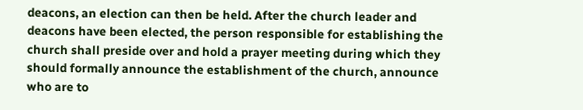deacons, an election can then be held. After the church leader and deacons have been elected, the person responsible for establishing the church shall preside over and hold a prayer meeting during which they should formally announce the establishment of the church, announce who are to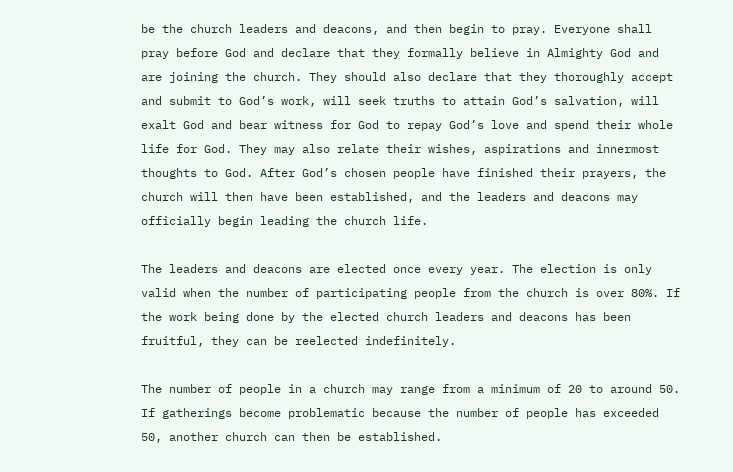be the church leaders and deacons, and then begin to pray. Everyone shall pray before God and declare that they formally believe in Almighty God and are joining the church. They should also declare that they thoroughly accept and submit to God’s work, will seek truths to attain God’s salvation, will exalt God and bear witness for God to repay God’s love and spend their whole life for God. They may also relate their wishes, aspirations and innermost thoughts to God. After God’s chosen people have finished their prayers, the church will then have been established, and the leaders and deacons may officially begin leading the church life.

The leaders and deacons are elected once every year. The election is only valid when the number of participating people from the church is over 80%. If the work being done by the elected church leaders and deacons has been fruitful, they can be reelected indefinitely.

The number of people in a church may range from a minimum of 20 to around 50. If gatherings become problematic because the number of people has exceeded 50, another church can then be established.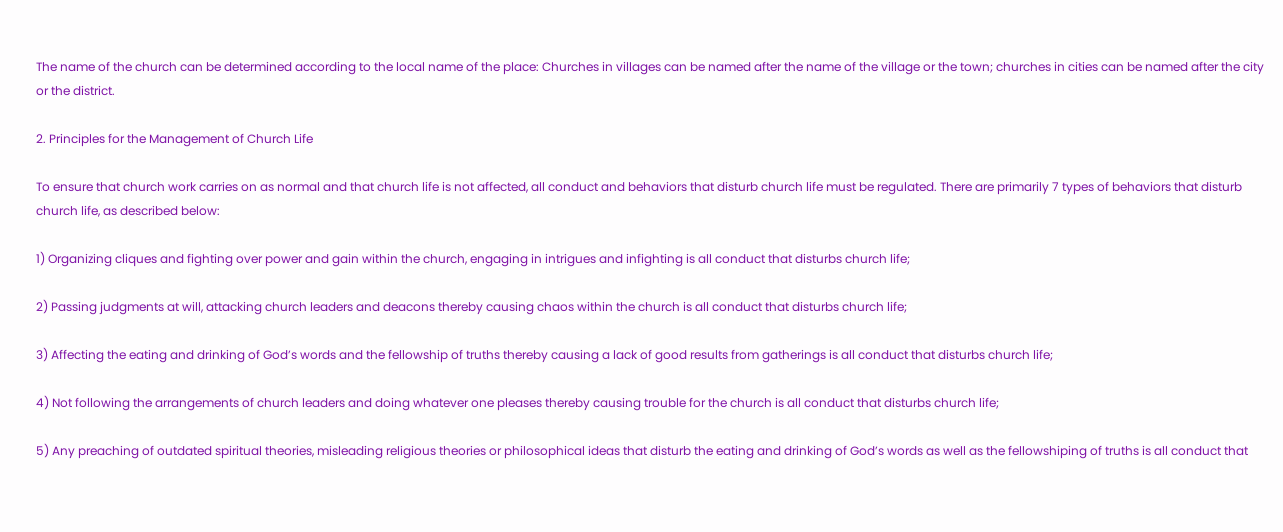The name of the church can be determined according to the local name of the place: Churches in villages can be named after the name of the village or the town; churches in cities can be named after the city or the district.

2. Principles for the Management of Church Life

To ensure that church work carries on as normal and that church life is not affected, all conduct and behaviors that disturb church life must be regulated. There are primarily 7 types of behaviors that disturb church life, as described below:

1) Organizing cliques and fighting over power and gain within the church, engaging in intrigues and infighting is all conduct that disturbs church life;

2) Passing judgments at will, attacking church leaders and deacons thereby causing chaos within the church is all conduct that disturbs church life;

3) Affecting the eating and drinking of God’s words and the fellowship of truths thereby causing a lack of good results from gatherings is all conduct that disturbs church life;

4) Not following the arrangements of church leaders and doing whatever one pleases thereby causing trouble for the church is all conduct that disturbs church life;

5) Any preaching of outdated spiritual theories, misleading religious theories or philosophical ideas that disturb the eating and drinking of God’s words as well as the fellowshiping of truths is all conduct that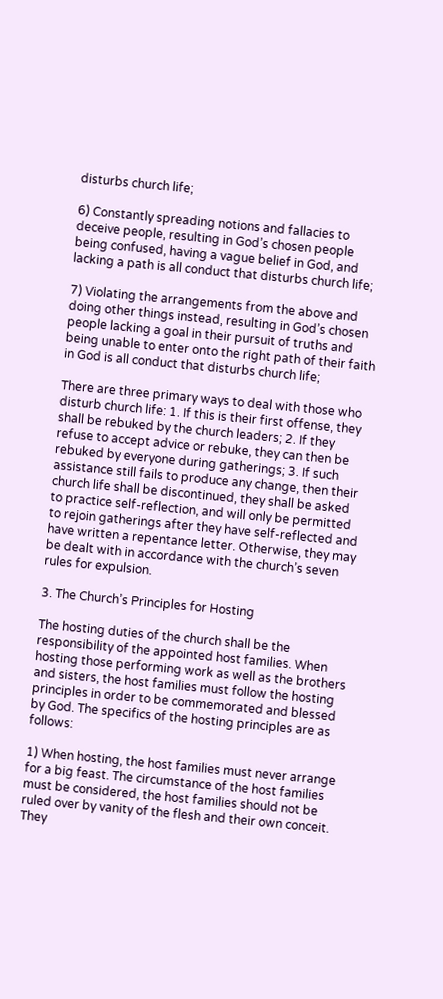disturbs church life;

6) Constantly spreading notions and fallacies to deceive people, resulting in God’s chosen people being confused, having a vague belief in God, and lacking a path is all conduct that disturbs church life;

7) Violating the arrangements from the above and doing other things instead, resulting in God’s chosen people lacking a goal in their pursuit of truths and being unable to enter onto the right path of their faith in God is all conduct that disturbs church life;

There are three primary ways to deal with those who disturb church life: 1. If this is their first offense, they shall be rebuked by the church leaders; 2. If they refuse to accept advice or rebuke, they can then be rebuked by everyone during gatherings; 3. If such assistance still fails to produce any change, then their church life shall be discontinued, they shall be asked to practice self-reflection, and will only be permitted to rejoin gatherings after they have self-reflected and have written a repentance letter. Otherwise, they may be dealt with in accordance with the church’s seven rules for expulsion.

3. The Church’s Principles for Hosting

The hosting duties of the church shall be the responsibility of the appointed host families. When hosting those performing work as well as the brothers and sisters, the host families must follow the hosting principles in order to be commemorated and blessed by God. The specifics of the hosting principles are as follows:

1) When hosting, the host families must never arrange for a big feast. The circumstance of the host families must be considered, the host families should not be ruled over by vanity of the flesh and their own conceit. They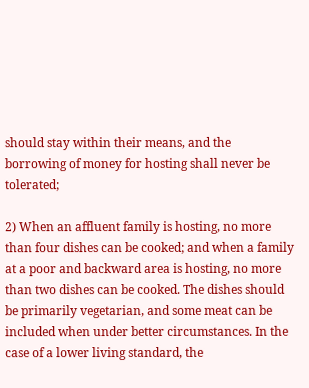should stay within their means, and the borrowing of money for hosting shall never be tolerated;

2) When an affluent family is hosting, no more than four dishes can be cooked; and when a family at a poor and backward area is hosting, no more than two dishes can be cooked. The dishes should be primarily vegetarian, and some meat can be included when under better circumstances. In the case of a lower living standard, the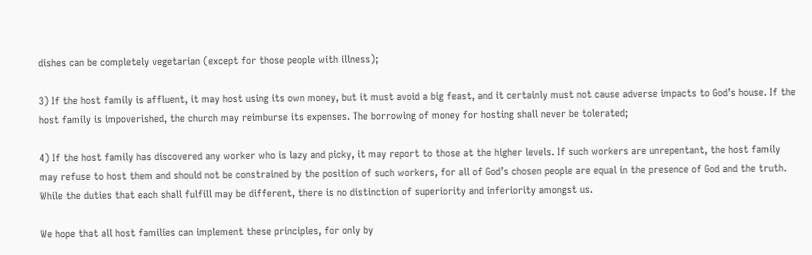dishes can be completely vegetarian (except for those people with illness);

3) If the host family is affluent, it may host using its own money, but it must avoid a big feast, and it certainly must not cause adverse impacts to God’s house. If the host family is impoverished, the church may reimburse its expenses. The borrowing of money for hosting shall never be tolerated;

4) If the host family has discovered any worker who is lazy and picky, it may report to those at the higher levels. If such workers are unrepentant, the host family may refuse to host them and should not be constrained by the position of such workers, for all of God’s chosen people are equal in the presence of God and the truth. While the duties that each shall fulfill may be different, there is no distinction of superiority and inferiority amongst us.

We hope that all host families can implement these principles, for only by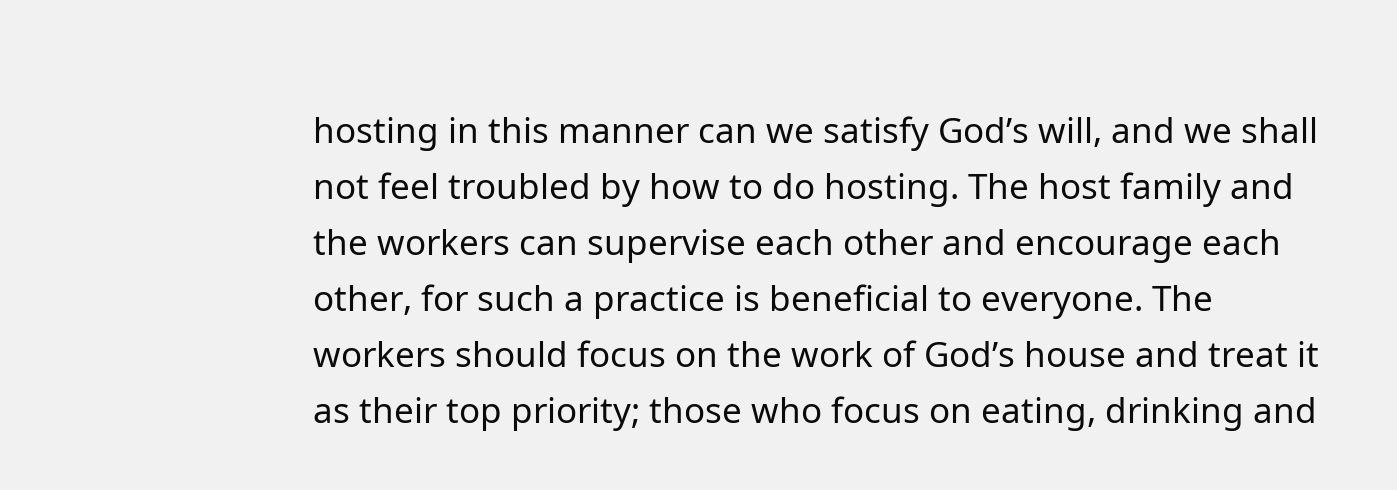hosting in this manner can we satisfy God’s will, and we shall not feel troubled by how to do hosting. The host family and the workers can supervise each other and encourage each other, for such a practice is beneficial to everyone. The workers should focus on the work of God’s house and treat it as their top priority; those who focus on eating, drinking and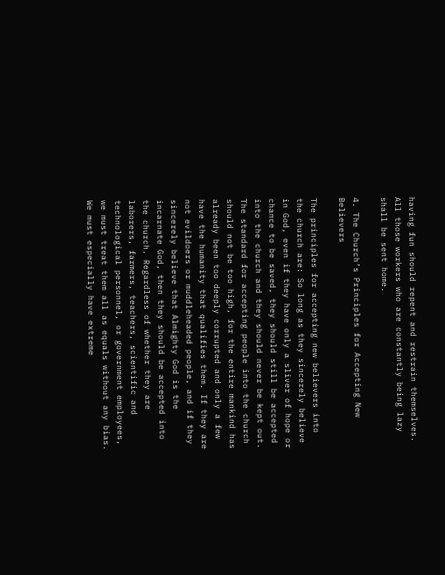having fun should repent and restrain themselves. All those workers who are constantly being lazy shall be sent home.

4. The Church’s Principles for Accepting New Believers

The principles for accepting new believers into the church are: So long as they sincerely believe in God, even if they have only a sliver of hope or chance to be saved, they should still be accepted into the church and they should never be kept out. The standard for accepting people into the church should not be too high, for the entire mankind has already been too deeply corrupted and only a few have the humanity that qualifies them. If they are not evildoers or muddleheaded people, and if they sincerely believe that Almighty God is the incarnate God, then they should be accepted into the church. Regardless of whether they are laborers, farmers, teachers, scientific and technological personnel, or government employees, we must treat them all as equals without any bias. We must especially have extreme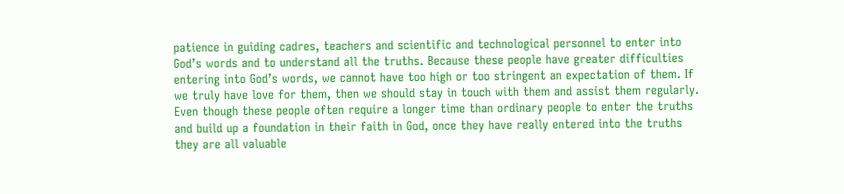patience in guiding cadres, teachers and scientific and technological personnel to enter into God’s words and to understand all the truths. Because these people have greater difficulties entering into God’s words, we cannot have too high or too stringent an expectation of them. If we truly have love for them, then we should stay in touch with them and assist them regularly. Even though these people often require a longer time than ordinary people to enter the truths and build up a foundation in their faith in God, once they have really entered into the truths they are all valuable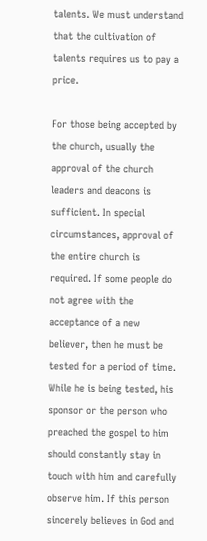talents. We must understand that the cultivation of talents requires us to pay a price.

For those being accepted by the church, usually the approval of the church leaders and deacons is sufficient. In special circumstances, approval of the entire church is required. If some people do not agree with the acceptance of a new believer, then he must be tested for a period of time. While he is being tested, his sponsor or the person who preached the gospel to him should constantly stay in touch with him and carefully observe him. If this person sincerely believes in God and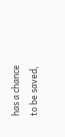has a chance to be saved,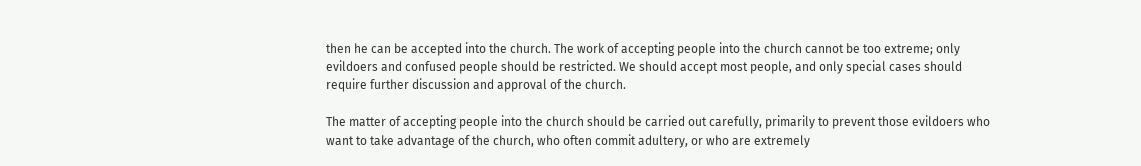then he can be accepted into the church. The work of accepting people into the church cannot be too extreme; only evildoers and confused people should be restricted. We should accept most people, and only special cases should require further discussion and approval of the church.

The matter of accepting people into the church should be carried out carefully, primarily to prevent those evildoers who want to take advantage of the church, who often commit adultery, or who are extremely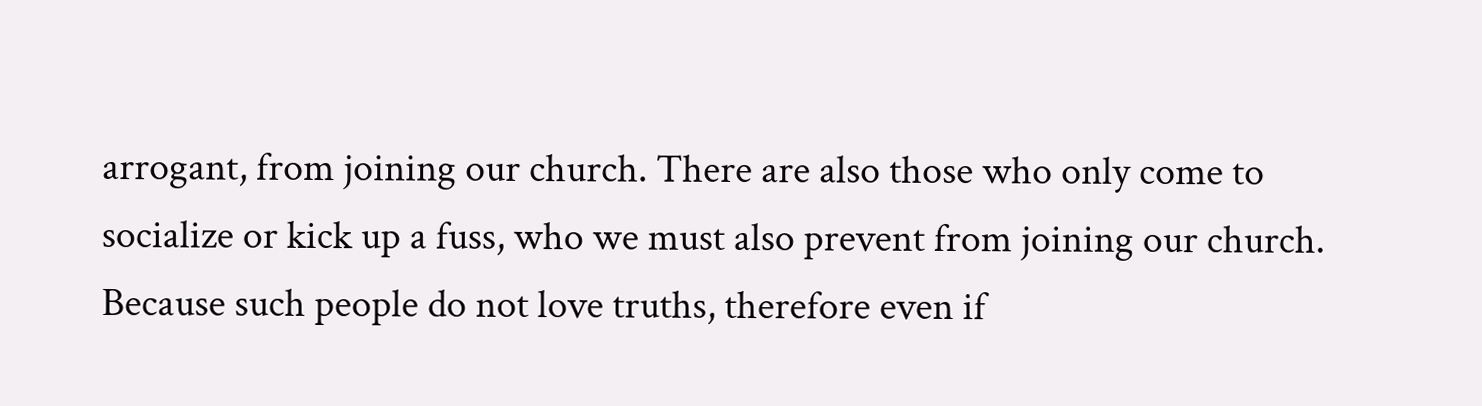arrogant, from joining our church. There are also those who only come to socialize or kick up a fuss, who we must also prevent from joining our church. Because such people do not love truths, therefore even if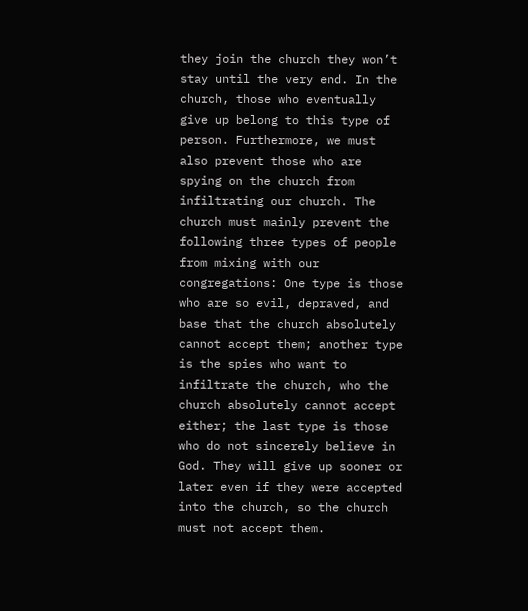they join the church they won’t stay until the very end. In the church, those who eventually give up belong to this type of person. Furthermore, we must also prevent those who are spying on the church from infiltrating our church. The church must mainly prevent the following three types of people from mixing with our congregations: One type is those who are so evil, depraved, and base that the church absolutely cannot accept them; another type is the spies who want to infiltrate the church, who the church absolutely cannot accept either; the last type is those who do not sincerely believe in God. They will give up sooner or later even if they were accepted into the church, so the church must not accept them.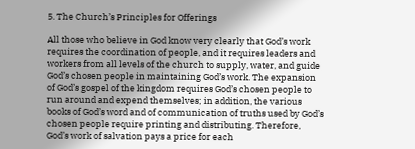5. The Church’s Principles for Offerings

All those who believe in God know very clearly that God’s work requires the coordination of people, and it requires leaders and workers from all levels of the church to supply, water, and guide God’s chosen people in maintaining God’s work. The expansion of God’s gospel of the kingdom requires God’s chosen people to run around and expend themselves; in addition, the various books of God’s word and of communication of truths used by God’s chosen people require printing and distributing. Therefore, God’s work of salvation pays a price for each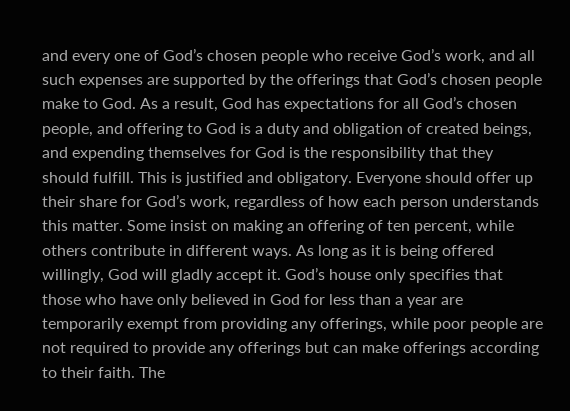and every one of God’s chosen people who receive God’s work, and all such expenses are supported by the offerings that God’s chosen people make to God. As a result, God has expectations for all God’s chosen people, and offering to God is a duty and obligation of created beings, and expending themselves for God is the responsibility that they should fulfill. This is justified and obligatory. Everyone should offer up their share for God’s work, regardless of how each person understands this matter. Some insist on making an offering of ten percent, while others contribute in different ways. As long as it is being offered willingly, God will gladly accept it. God’s house only specifies that those who have only believed in God for less than a year are temporarily exempt from providing any offerings, while poor people are not required to provide any offerings but can make offerings according to their faith. The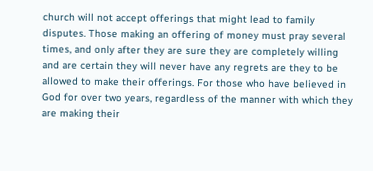church will not accept offerings that might lead to family disputes. Those making an offering of money must pray several times, and only after they are sure they are completely willing and are certain they will never have any regrets are they to be allowed to make their offerings. For those who have believed in God for over two years, regardless of the manner with which they are making their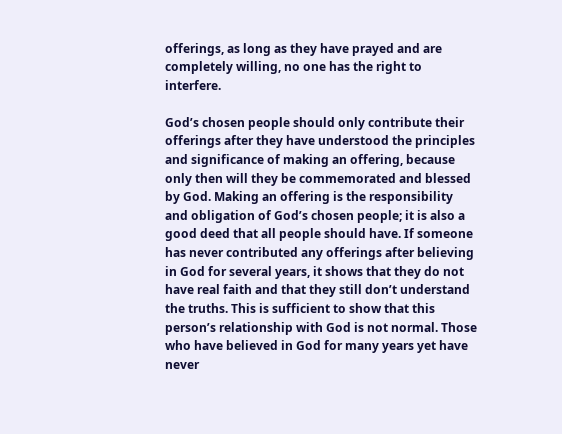offerings, as long as they have prayed and are completely willing, no one has the right to interfere.

God’s chosen people should only contribute their offerings after they have understood the principles and significance of making an offering, because only then will they be commemorated and blessed by God. Making an offering is the responsibility and obligation of God’s chosen people; it is also a good deed that all people should have. If someone has never contributed any offerings after believing in God for several years, it shows that they do not have real faith and that they still don’t understand the truths. This is sufficient to show that this person’s relationship with God is not normal. Those who have believed in God for many years yet have never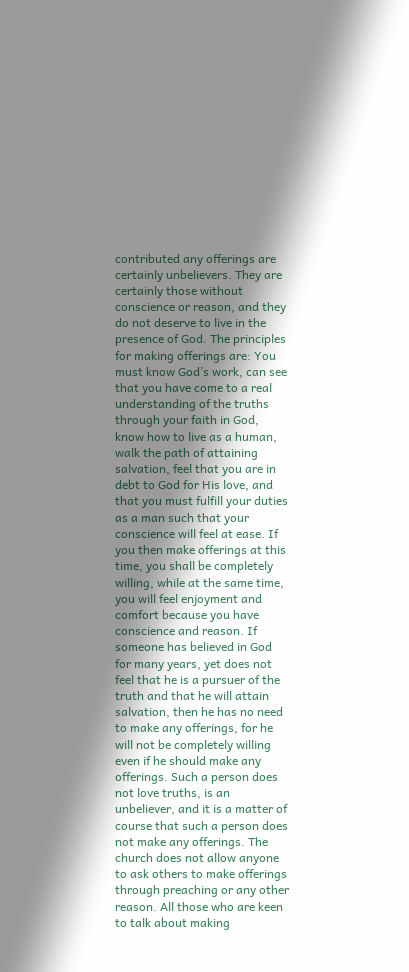contributed any offerings are certainly unbelievers. They are certainly those without conscience or reason, and they do not deserve to live in the presence of God. The principles for making offerings are: You must know God’s work, can see that you have come to a real understanding of the truths through your faith in God, know how to live as a human, walk the path of attaining salvation, feel that you are in debt to God for His love, and that you must fulfill your duties as a man such that your conscience will feel at ease. If you then make offerings at this time, you shall be completely willing, while at the same time, you will feel enjoyment and comfort because you have conscience and reason. If someone has believed in God for many years, yet does not feel that he is a pursuer of the truth and that he will attain salvation, then he has no need to make any offerings, for he will not be completely willing even if he should make any offerings. Such a person does not love truths, is an unbeliever, and it is a matter of course that such a person does not make any offerings. The church does not allow anyone to ask others to make offerings through preaching or any other reason. All those who are keen to talk about making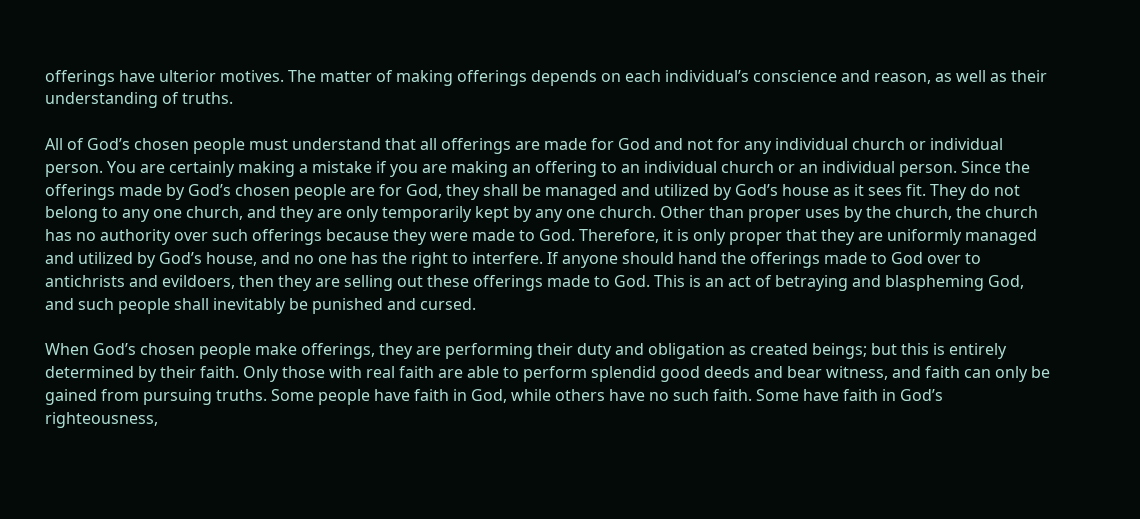offerings have ulterior motives. The matter of making offerings depends on each individual’s conscience and reason, as well as their understanding of truths.

All of God’s chosen people must understand that all offerings are made for God and not for any individual church or individual person. You are certainly making a mistake if you are making an offering to an individual church or an individual person. Since the offerings made by God’s chosen people are for God, they shall be managed and utilized by God’s house as it sees fit. They do not belong to any one church, and they are only temporarily kept by any one church. Other than proper uses by the church, the church has no authority over such offerings because they were made to God. Therefore, it is only proper that they are uniformly managed and utilized by God’s house, and no one has the right to interfere. If anyone should hand the offerings made to God over to antichrists and evildoers, then they are selling out these offerings made to God. This is an act of betraying and blaspheming God, and such people shall inevitably be punished and cursed.

When God’s chosen people make offerings, they are performing their duty and obligation as created beings; but this is entirely determined by their faith. Only those with real faith are able to perform splendid good deeds and bear witness, and faith can only be gained from pursuing truths. Some people have faith in God, while others have no such faith. Some have faith in God’s righteousness,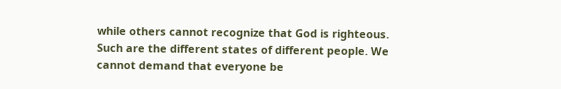while others cannot recognize that God is righteous. Such are the different states of different people. We cannot demand that everyone be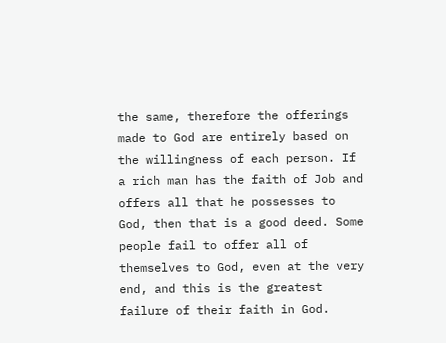the same, therefore the offerings made to God are entirely based on the willingness of each person. If a rich man has the faith of Job and offers all that he possesses to God, then that is a good deed. Some people fail to offer all of themselves to God, even at the very end, and this is the greatest failure of their faith in God.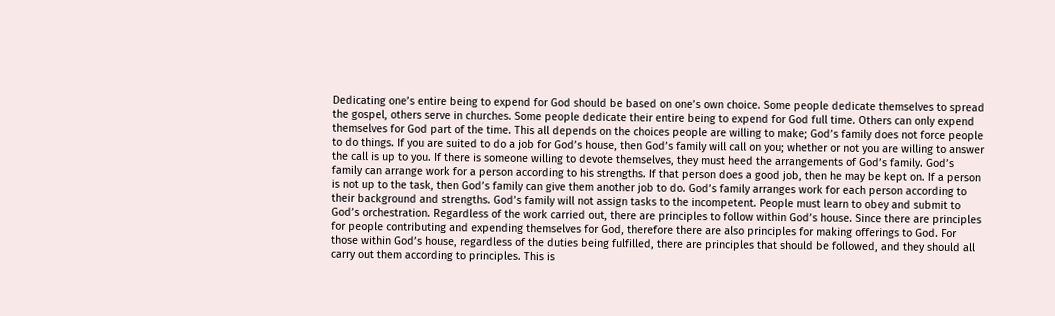Dedicating one’s entire being to expend for God should be based on one’s own choice. Some people dedicate themselves to spread the gospel, others serve in churches. Some people dedicate their entire being to expend for God full time. Others can only expend themselves for God part of the time. This all depends on the choices people are willing to make; God’s family does not force people to do things. If you are suited to do a job for God’s house, then God’s family will call on you; whether or not you are willing to answer the call is up to you. If there is someone willing to devote themselves, they must heed the arrangements of God’s family. God’s family can arrange work for a person according to his strengths. If that person does a good job, then he may be kept on. If a person is not up to the task, then God’s family can give them another job to do. God’s family arranges work for each person according to their background and strengths. God’s family will not assign tasks to the incompetent. People must learn to obey and submit to God’s orchestration. Regardless of the work carried out, there are principles to follow within God’s house. Since there are principles for people contributing and expending themselves for God, therefore there are also principles for making offerings to God. For those within God’s house, regardless of the duties being fulfilled, there are principles that should be followed, and they should all carry out them according to principles. This is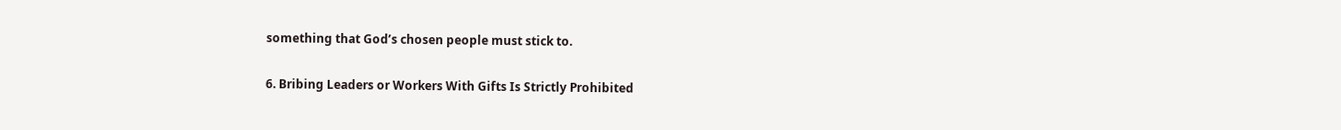something that God’s chosen people must stick to.

6. Bribing Leaders or Workers With Gifts Is Strictly Prohibited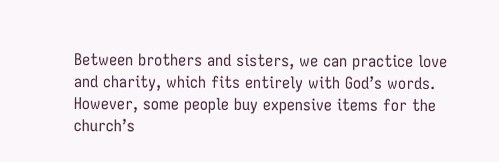Between brothers and sisters, we can practice love and charity, which fits entirely with God’s words. However, some people buy expensive items for the church’s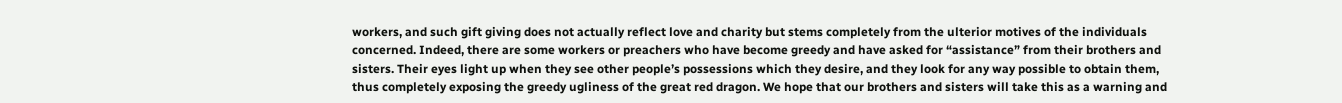workers, and such gift giving does not actually reflect love and charity but stems completely from the ulterior motives of the individuals concerned. Indeed, there are some workers or preachers who have become greedy and have asked for “assistance” from their brothers and sisters. Their eyes light up when they see other people’s possessions which they desire, and they look for any way possible to obtain them, thus completely exposing the greedy ugliness of the great red dragon. We hope that our brothers and sisters will take this as a warning and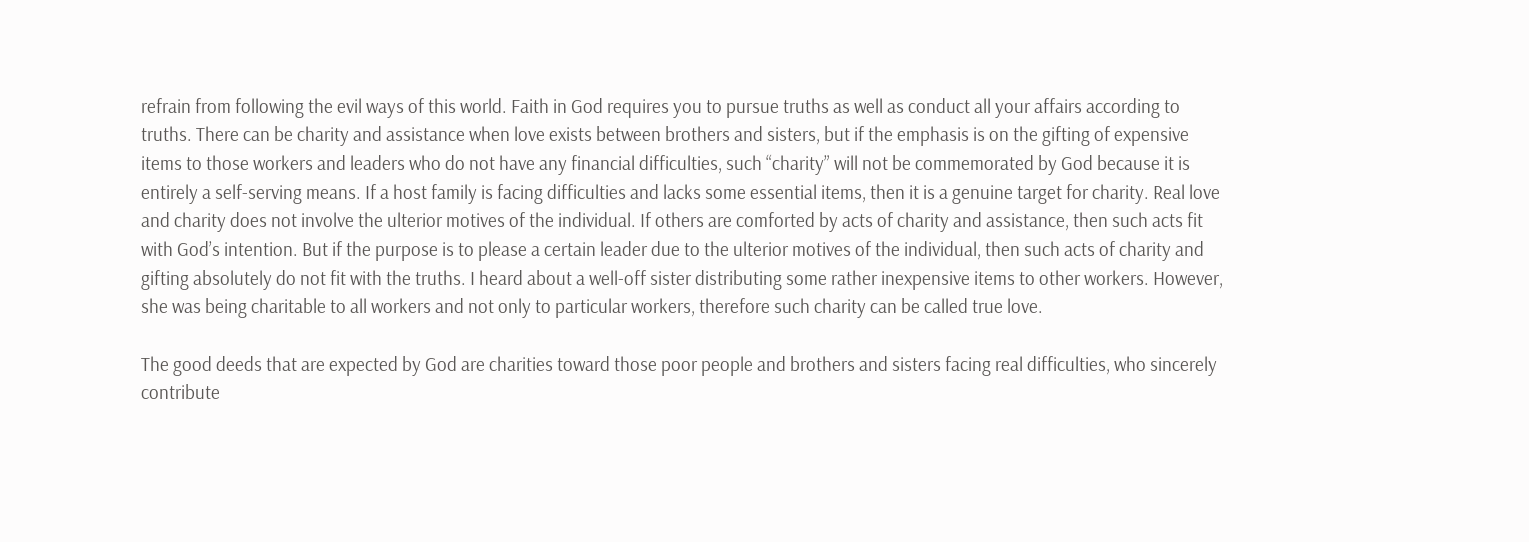refrain from following the evil ways of this world. Faith in God requires you to pursue truths as well as conduct all your affairs according to truths. There can be charity and assistance when love exists between brothers and sisters, but if the emphasis is on the gifting of expensive items to those workers and leaders who do not have any financial difficulties, such “charity” will not be commemorated by God because it is entirely a self-serving means. If a host family is facing difficulties and lacks some essential items, then it is a genuine target for charity. Real love and charity does not involve the ulterior motives of the individual. If others are comforted by acts of charity and assistance, then such acts fit with God’s intention. But if the purpose is to please a certain leader due to the ulterior motives of the individual, then such acts of charity and gifting absolutely do not fit with the truths. I heard about a well-off sister distributing some rather inexpensive items to other workers. However, she was being charitable to all workers and not only to particular workers, therefore such charity can be called true love.

The good deeds that are expected by God are charities toward those poor people and brothers and sisters facing real difficulties, who sincerely contribute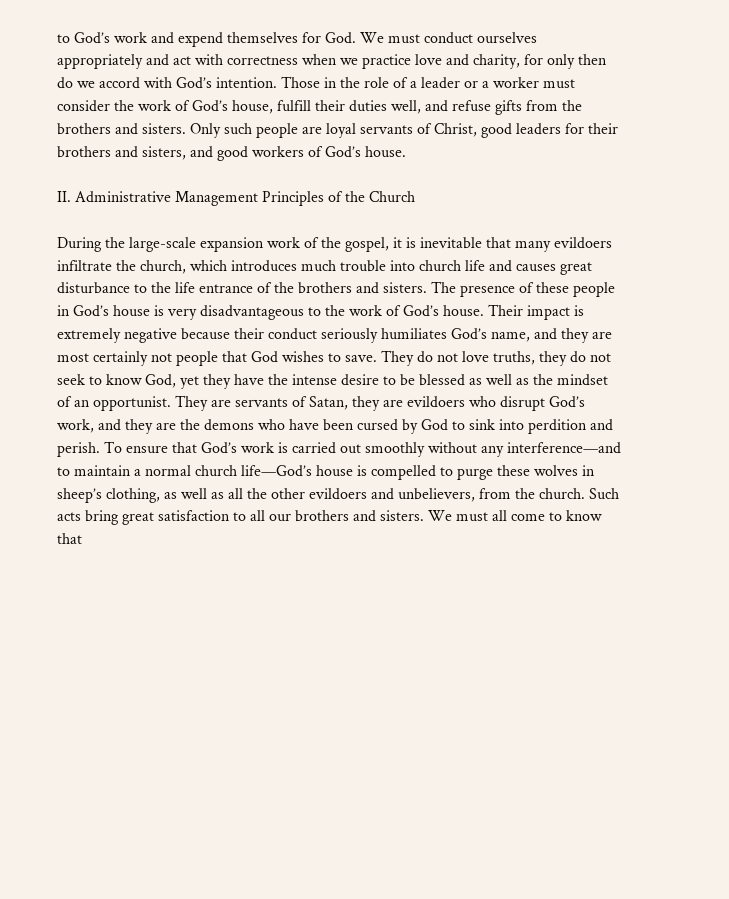to God’s work and expend themselves for God. We must conduct ourselves appropriately and act with correctness when we practice love and charity, for only then do we accord with God’s intention. Those in the role of a leader or a worker must consider the work of God’s house, fulfill their duties well, and refuse gifts from the brothers and sisters. Only such people are loyal servants of Christ, good leaders for their brothers and sisters, and good workers of God’s house.

II. Administrative Management Principles of the Church

During the large-scale expansion work of the gospel, it is inevitable that many evildoers infiltrate the church, which introduces much trouble into church life and causes great disturbance to the life entrance of the brothers and sisters. The presence of these people in God’s house is very disadvantageous to the work of God’s house. Their impact is extremely negative because their conduct seriously humiliates God’s name, and they are most certainly not people that God wishes to save. They do not love truths, they do not seek to know God, yet they have the intense desire to be blessed as well as the mindset of an opportunist. They are servants of Satan, they are evildoers who disrupt God’s work, and they are the demons who have been cursed by God to sink into perdition and perish. To ensure that God’s work is carried out smoothly without any interference—and to maintain a normal church life—God’s house is compelled to purge these wolves in sheep’s clothing, as well as all the other evildoers and unbelievers, from the church. Such acts bring great satisfaction to all our brothers and sisters. We must all come to know that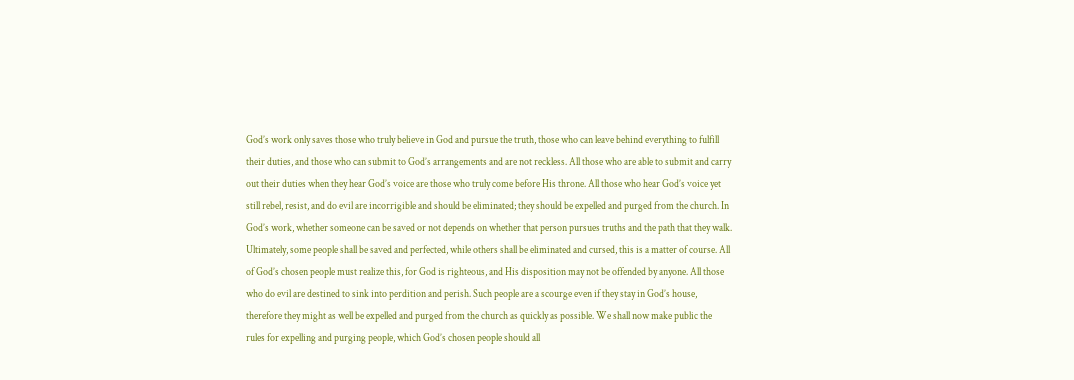God’s work only saves those who truly believe in God and pursue the truth, those who can leave behind everything to fulfill their duties, and those who can submit to God’s arrangements and are not reckless. All those who are able to submit and carry out their duties when they hear God’s voice are those who truly come before His throne. All those who hear God’s voice yet still rebel, resist, and do evil are incorrigible and should be eliminated; they should be expelled and purged from the church. In God’s work, whether someone can be saved or not depends on whether that person pursues truths and the path that they walk. Ultimately, some people shall be saved and perfected, while others shall be eliminated and cursed, this is a matter of course. All of God’s chosen people must realize this, for God is righteous, and His disposition may not be offended by anyone. All those who do evil are destined to sink into perdition and perish. Such people are a scourge even if they stay in God’s house, therefore they might as well be expelled and purged from the church as quickly as possible. We shall now make public the rules for expelling and purging people, which God’s chosen people should all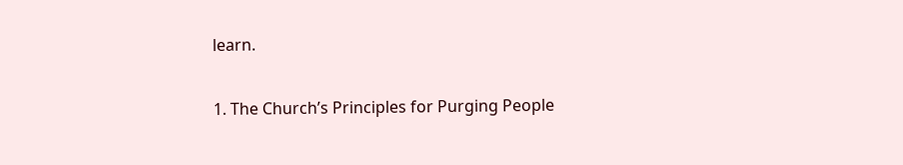learn.

1. The Church’s Principles for Purging People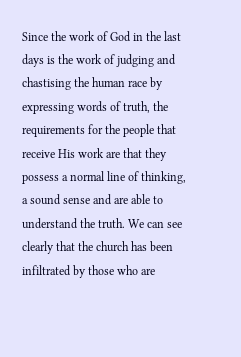Since the work of God in the last days is the work of judging and chastising the human race by expressing words of truth, the requirements for the people that receive His work are that they possess a normal line of thinking, a sound sense and are able to understand the truth. We can see clearly that the church has been infiltrated by those who are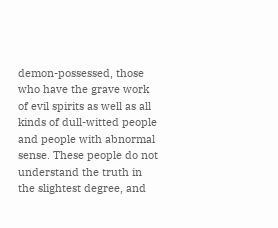demon-possessed, those who have the grave work of evil spirits as well as all kinds of dull-witted people and people with abnormal sense. These people do not understand the truth in the slightest degree, and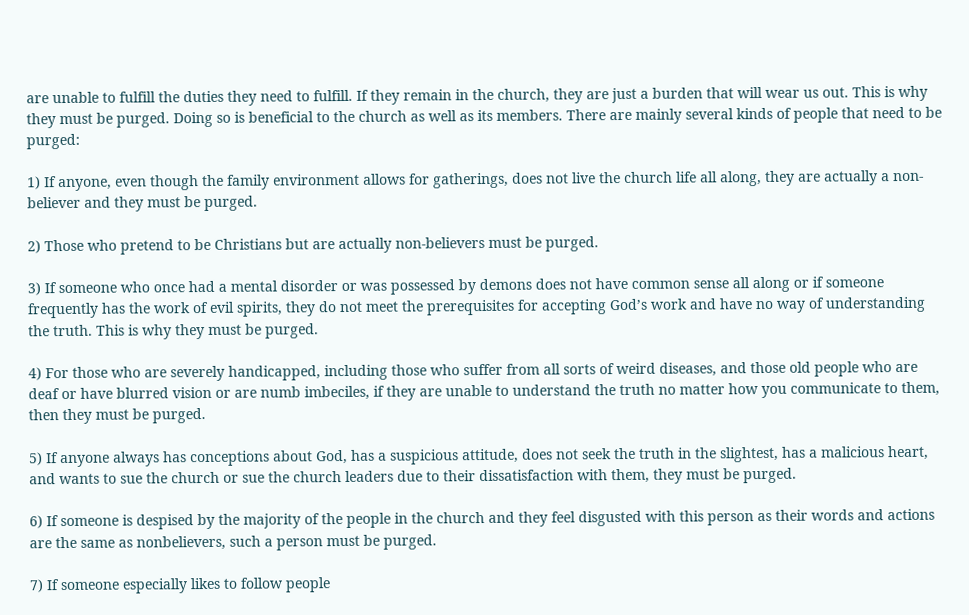are unable to fulfill the duties they need to fulfill. If they remain in the church, they are just a burden that will wear us out. This is why they must be purged. Doing so is beneficial to the church as well as its members. There are mainly several kinds of people that need to be purged:

1) If anyone, even though the family environment allows for gatherings, does not live the church life all along, they are actually a non-believer and they must be purged.

2) Those who pretend to be Christians but are actually non-believers must be purged.

3) If someone who once had a mental disorder or was possessed by demons does not have common sense all along or if someone frequently has the work of evil spirits, they do not meet the prerequisites for accepting God’s work and have no way of understanding the truth. This is why they must be purged.

4) For those who are severely handicapped, including those who suffer from all sorts of weird diseases, and those old people who are deaf or have blurred vision or are numb imbeciles, if they are unable to understand the truth no matter how you communicate to them, then they must be purged.

5) If anyone always has conceptions about God, has a suspicious attitude, does not seek the truth in the slightest, has a malicious heart, and wants to sue the church or sue the church leaders due to their dissatisfaction with them, they must be purged.

6) If someone is despised by the majority of the people in the church and they feel disgusted with this person as their words and actions are the same as nonbelievers, such a person must be purged.

7) If someone especially likes to follow people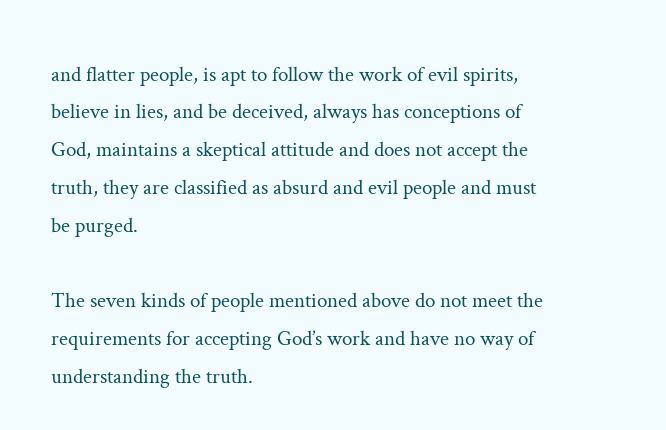and flatter people, is apt to follow the work of evil spirits, believe in lies, and be deceived, always has conceptions of God, maintains a skeptical attitude and does not accept the truth, they are classified as absurd and evil people and must be purged.

The seven kinds of people mentioned above do not meet the requirements for accepting God’s work and have no way of understanding the truth.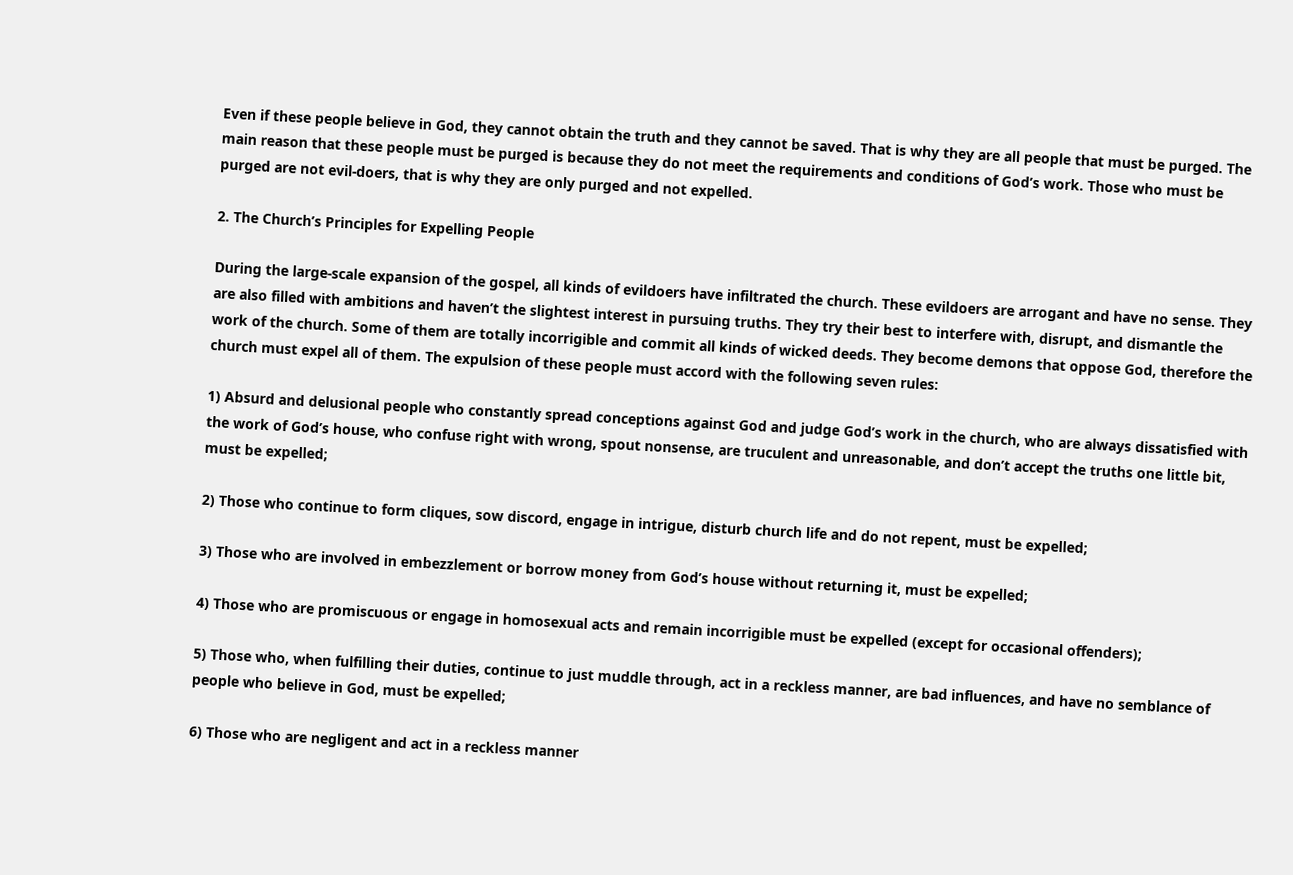Even if these people believe in God, they cannot obtain the truth and they cannot be saved. That is why they are all people that must be purged. The main reason that these people must be purged is because they do not meet the requirements and conditions of God’s work. Those who must be purged are not evil-doers, that is why they are only purged and not expelled.

2. The Church’s Principles for Expelling People

During the large-scale expansion of the gospel, all kinds of evildoers have infiltrated the church. These evildoers are arrogant and have no sense. They are also filled with ambitions and haven’t the slightest interest in pursuing truths. They try their best to interfere with, disrupt, and dismantle the work of the church. Some of them are totally incorrigible and commit all kinds of wicked deeds. They become demons that oppose God, therefore the church must expel all of them. The expulsion of these people must accord with the following seven rules:

1) Absurd and delusional people who constantly spread conceptions against God and judge God’s work in the church, who are always dissatisfied with the work of God’s house, who confuse right with wrong, spout nonsense, are truculent and unreasonable, and don’t accept the truths one little bit, must be expelled;

2) Those who continue to form cliques, sow discord, engage in intrigue, disturb church life and do not repent, must be expelled;

3) Those who are involved in embezzlement or borrow money from God’s house without returning it, must be expelled;

4) Those who are promiscuous or engage in homosexual acts and remain incorrigible must be expelled (except for occasional offenders);

5) Those who, when fulfilling their duties, continue to just muddle through, act in a reckless manner, are bad influences, and have no semblance of people who believe in God, must be expelled;

6) Those who are negligent and act in a reckless manner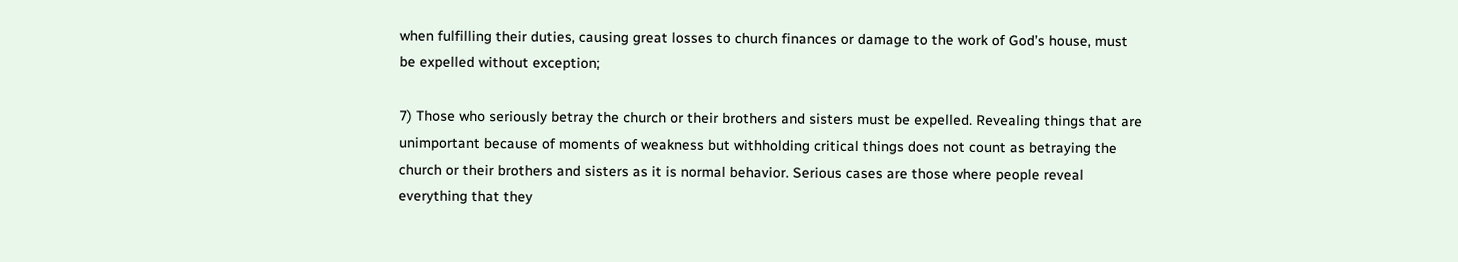when fulfilling their duties, causing great losses to church finances or damage to the work of God’s house, must be expelled without exception;

7) Those who seriously betray the church or their brothers and sisters must be expelled. Revealing things that are unimportant because of moments of weakness but withholding critical things does not count as betraying the church or their brothers and sisters as it is normal behavior. Serious cases are those where people reveal everything that they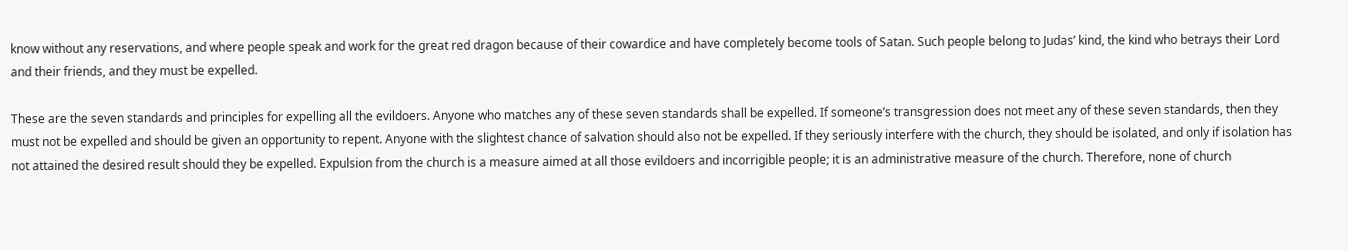know without any reservations, and where people speak and work for the great red dragon because of their cowardice and have completely become tools of Satan. Such people belong to Judas’ kind, the kind who betrays their Lord and their friends, and they must be expelled.

These are the seven standards and principles for expelling all the evildoers. Anyone who matches any of these seven standards shall be expelled. If someone’s transgression does not meet any of these seven standards, then they must not be expelled and should be given an opportunity to repent. Anyone with the slightest chance of salvation should also not be expelled. If they seriously interfere with the church, they should be isolated, and only if isolation has not attained the desired result should they be expelled. Expulsion from the church is a measure aimed at all those evildoers and incorrigible people; it is an administrative measure of the church. Therefore, none of church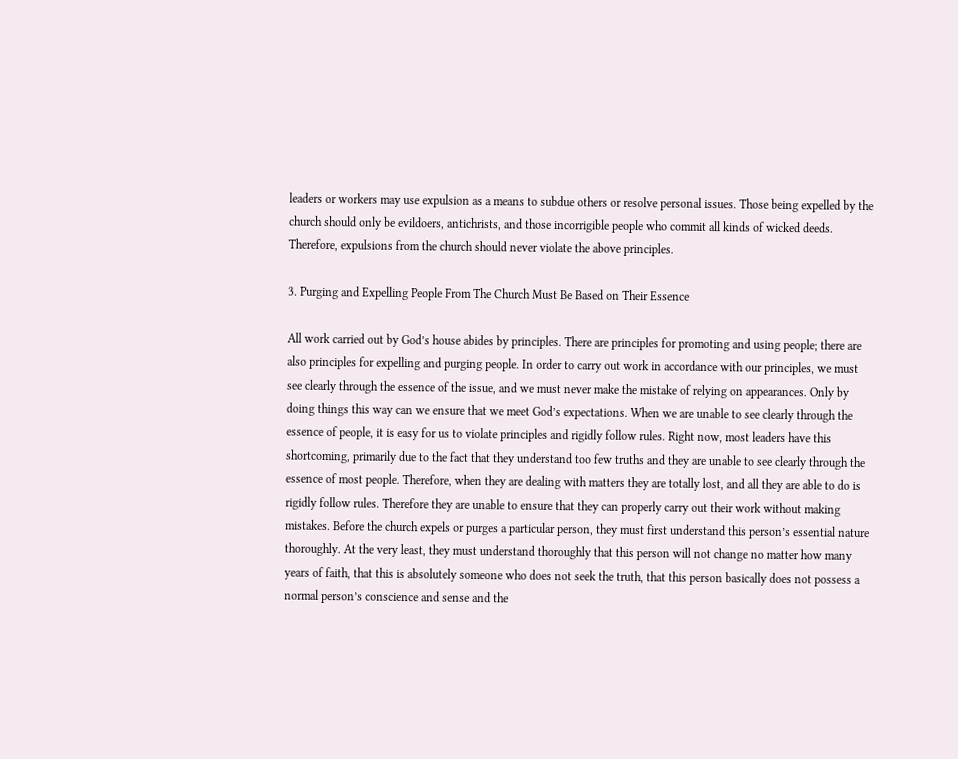leaders or workers may use expulsion as a means to subdue others or resolve personal issues. Those being expelled by the church should only be evildoers, antichrists, and those incorrigible people who commit all kinds of wicked deeds. Therefore, expulsions from the church should never violate the above principles.

3. Purging and Expelling People From The Church Must Be Based on Their Essence

All work carried out by God’s house abides by principles. There are principles for promoting and using people; there are also principles for expelling and purging people. In order to carry out work in accordance with our principles, we must see clearly through the essence of the issue, and we must never make the mistake of relying on appearances. Only by doing things this way can we ensure that we meet God’s expectations. When we are unable to see clearly through the essence of people, it is easy for us to violate principles and rigidly follow rules. Right now, most leaders have this shortcoming, primarily due to the fact that they understand too few truths and they are unable to see clearly through the essence of most people. Therefore, when they are dealing with matters they are totally lost, and all they are able to do is rigidly follow rules. Therefore they are unable to ensure that they can properly carry out their work without making mistakes. Before the church expels or purges a particular person, they must first understand this person’s essential nature thoroughly. At the very least, they must understand thoroughly that this person will not change no matter how many years of faith, that this is absolutely someone who does not seek the truth, that this person basically does not possess a normal person’s conscience and sense and the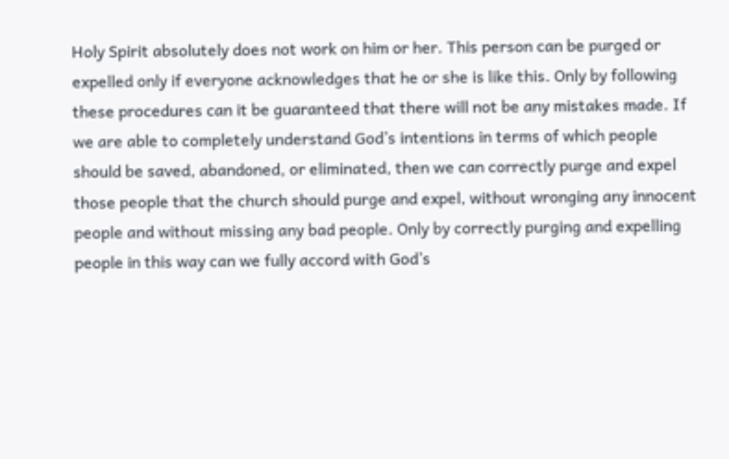Holy Spirit absolutely does not work on him or her. This person can be purged or expelled only if everyone acknowledges that he or she is like this. Only by following these procedures can it be guaranteed that there will not be any mistakes made. If we are able to completely understand God’s intentions in terms of which people should be saved, abandoned, or eliminated, then we can correctly purge and expel those people that the church should purge and expel, without wronging any innocent people and without missing any bad people. Only by correctly purging and expelling people in this way can we fully accord with God’s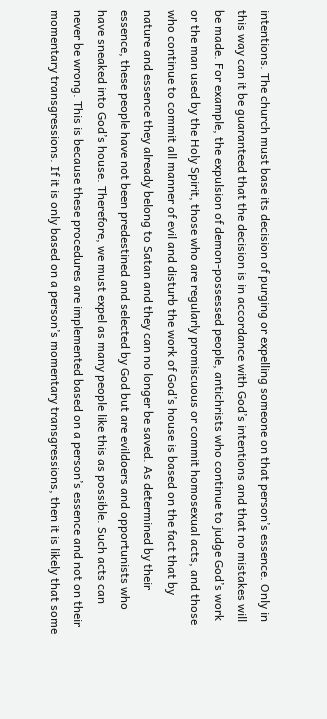intentions. The church must base its decision of purging or expelling someone on that person’s essence. Only in this way can it be guaranteed that the decision is in accordance with God’s intentions and that no mistakes will be made. For example, the expulsion of demon-possessed people, antichrists who continue to judge God’s work or the man used by the Holy Spirit, those who are regularly promiscuous or commit homosexual acts, and those who continue to commit all manner of evil and disturb the work of God’s house is based on the fact that by nature and essence they already belong to Satan and they can no longer be saved. As determined by their essence, these people have not been predestined and selected by God but are evildoers and opportunists who have sneaked into God’s house. Therefore, we must expel as many people like this as possible. Such acts can never be wrong. This is because these procedures are implemented based on a person’s essence and not on their momentary transgressions. If it is only based on a person’s momentary transgressions, then it is likely that some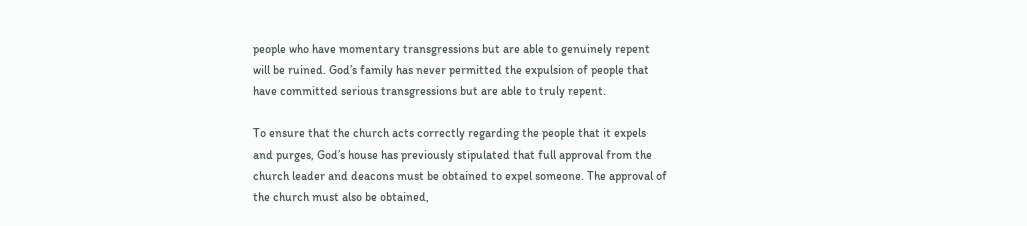people who have momentary transgressions but are able to genuinely repent will be ruined. God’s family has never permitted the expulsion of people that have committed serious transgressions but are able to truly repent.

To ensure that the church acts correctly regarding the people that it expels and purges, God’s house has previously stipulated that full approval from the church leader and deacons must be obtained to expel someone. The approval of the church must also be obtained,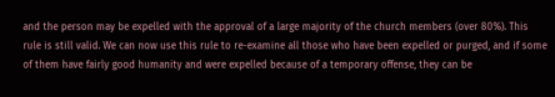and the person may be expelled with the approval of a large majority of the church members (over 80%). This rule is still valid. We can now use this rule to re-examine all those who have been expelled or purged, and if some of them have fairly good humanity and were expelled because of a temporary offense, they can be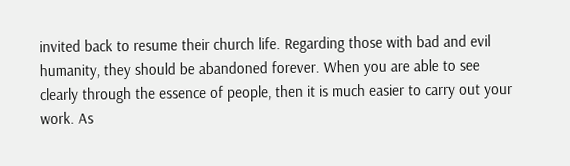invited back to resume their church life. Regarding those with bad and evil humanity, they should be abandoned forever. When you are able to see clearly through the essence of people, then it is much easier to carry out your work. As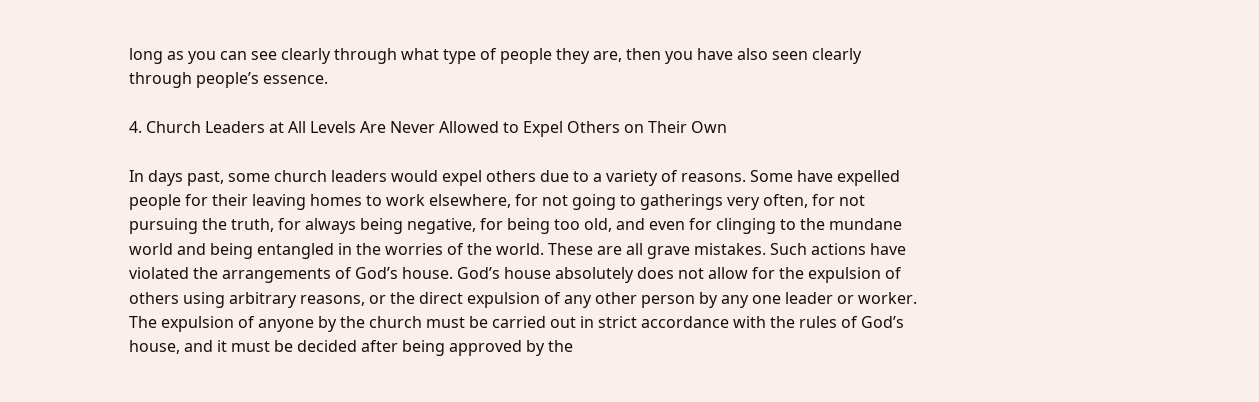long as you can see clearly through what type of people they are, then you have also seen clearly through people’s essence.

4. Church Leaders at All Levels Are Never Allowed to Expel Others on Their Own

In days past, some church leaders would expel others due to a variety of reasons. Some have expelled people for their leaving homes to work elsewhere, for not going to gatherings very often, for not pursuing the truth, for always being negative, for being too old, and even for clinging to the mundane world and being entangled in the worries of the world. These are all grave mistakes. Such actions have violated the arrangements of God’s house. God’s house absolutely does not allow for the expulsion of others using arbitrary reasons, or the direct expulsion of any other person by any one leader or worker. The expulsion of anyone by the church must be carried out in strict accordance with the rules of God’s house, and it must be decided after being approved by the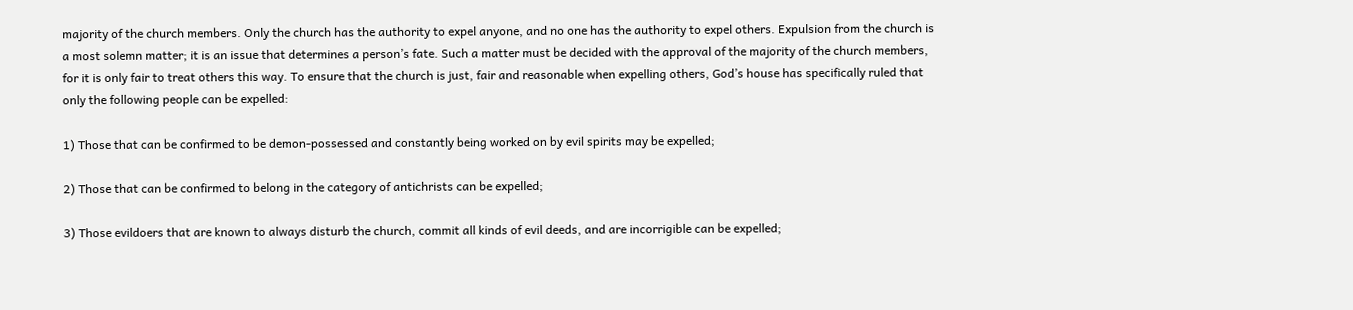majority of the church members. Only the church has the authority to expel anyone, and no one has the authority to expel others. Expulsion from the church is a most solemn matter; it is an issue that determines a person’s fate. Such a matter must be decided with the approval of the majority of the church members, for it is only fair to treat others this way. To ensure that the church is just, fair and reasonable when expelling others, God’s house has specifically ruled that only the following people can be expelled:

1) Those that can be confirmed to be demon-possessed and constantly being worked on by evil spirits may be expelled;

2) Those that can be confirmed to belong in the category of antichrists can be expelled;

3) Those evildoers that are known to always disturb the church, commit all kinds of evil deeds, and are incorrigible can be expelled;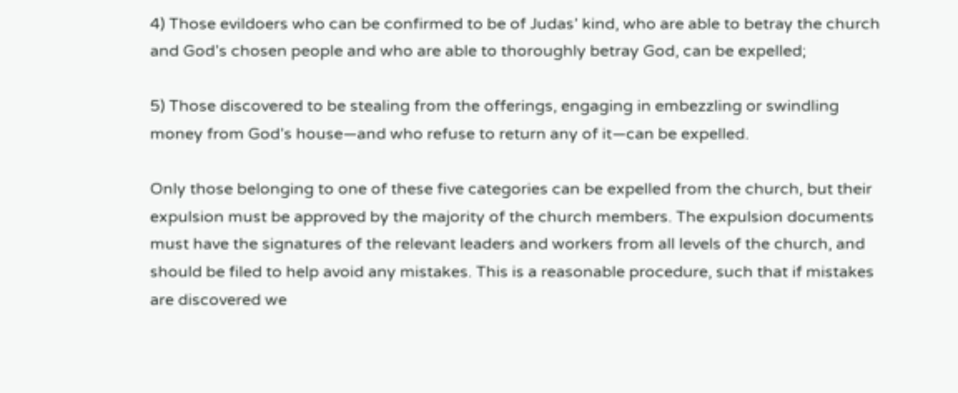4) Those evildoers who can be confirmed to be of Judas’ kind, who are able to betray the church and God’s chosen people and who are able to thoroughly betray God, can be expelled;

5) Those discovered to be stealing from the offerings, engaging in embezzling or swindling money from God’s house—and who refuse to return any of it—can be expelled.

Only those belonging to one of these five categories can be expelled from the church, but their expulsion must be approved by the majority of the church members. The expulsion documents must have the signatures of the relevant leaders and workers from all levels of the church, and should be filed to help avoid any mistakes. This is a reasonable procedure, such that if mistakes are discovered we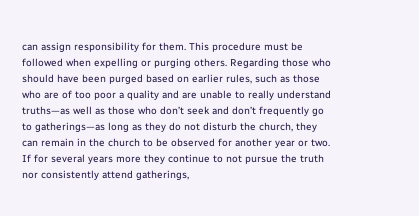can assign responsibility for them. This procedure must be followed when expelling or purging others. Regarding those who should have been purged based on earlier rules, such as those who are of too poor a quality and are unable to really understand truths—as well as those who don’t seek and don’t frequently go to gatherings—as long as they do not disturb the church, they can remain in the church to be observed for another year or two. If for several years more they continue to not pursue the truth nor consistently attend gatherings,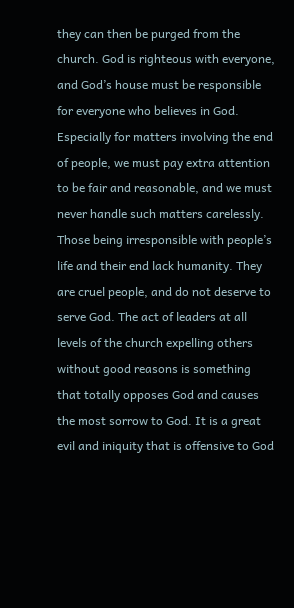they can then be purged from the church. God is righteous with everyone, and God’s house must be responsible for everyone who believes in God. Especially for matters involving the end of people, we must pay extra attention to be fair and reasonable, and we must never handle such matters carelessly. Those being irresponsible with people’s life and their end lack humanity. They are cruel people, and do not deserve to serve God. The act of leaders at all levels of the church expelling others without good reasons is something that totally opposes God and causes the most sorrow to God. It is a great evil and iniquity that is offensive to God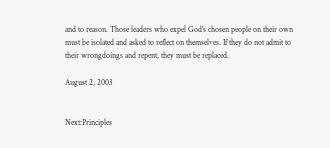and to reason. Those leaders who expel God’s chosen people on their own must be isolated and asked to reflect on themselves. If they do not admit to their wrongdoings and repent, they must be replaced.

August 2, 2003


Next:Principles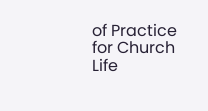of Practice for Church Life